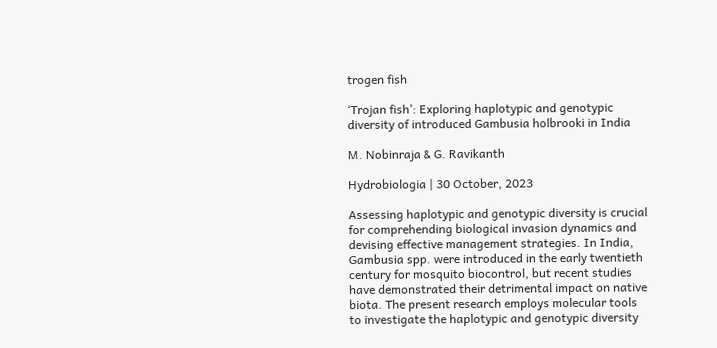trogen fish

‘Trojan fish’: Exploring haplotypic and genotypic diversity of introduced Gambusia holbrooki in India

M. Nobinraja & G. Ravikanth

Hydrobiologia | 30 October, 2023

Assessing haplotypic and genotypic diversity is crucial for comprehending biological invasion dynamics and devising effective management strategies. In India, Gambusia spp. were introduced in the early twentieth century for mosquito biocontrol, but recent studies have demonstrated their detrimental impact on native biota. The present research employs molecular tools to investigate the haplotypic and genotypic diversity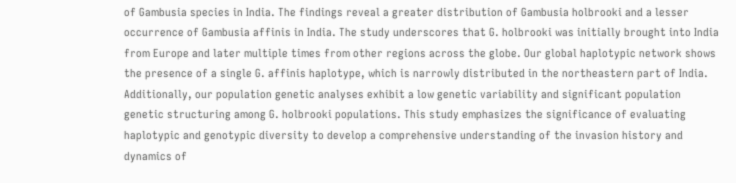of Gambusia species in India. The findings reveal a greater distribution of Gambusia holbrooki and a lesser occurrence of Gambusia affinis in India. The study underscores that G. holbrooki was initially brought into India from Europe and later multiple times from other regions across the globe. Our global haplotypic network shows the presence of a single G. affinis haplotype, which is narrowly distributed in the northeastern part of India. Additionally, our population genetic analyses exhibit a low genetic variability and significant population genetic structuring among G. holbrooki populations. This study emphasizes the significance of evaluating haplotypic and genotypic diversity to develop a comprehensive understanding of the invasion history and dynamics of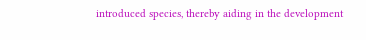introduced species, thereby aiding in the development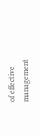of effective management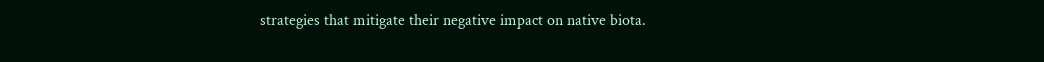strategies that mitigate their negative impact on native biota.